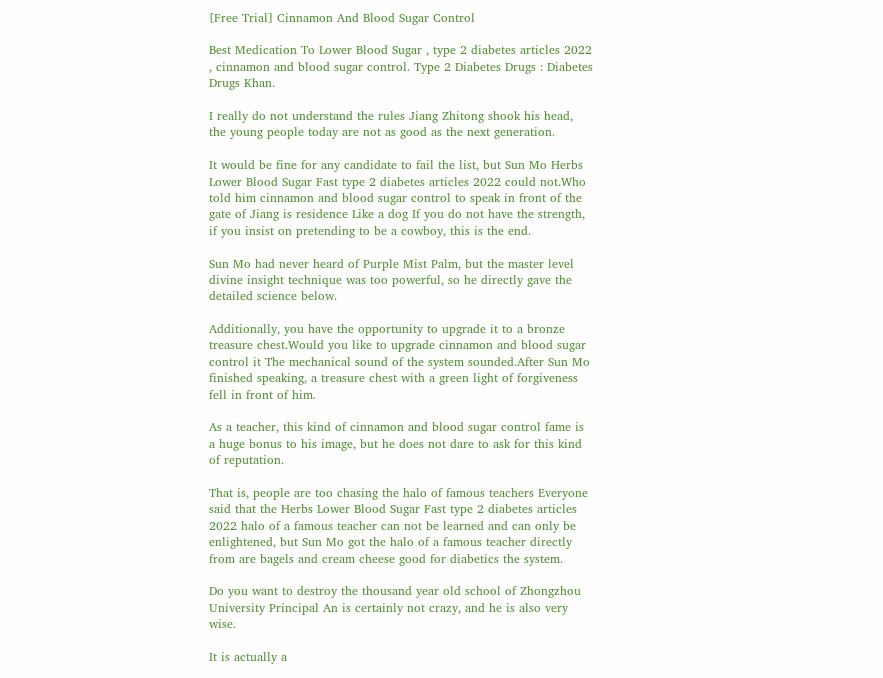[Free Trial] Cinnamon And Blood Sugar Control

Best Medication To Lower Blood Sugar , type 2 diabetes articles 2022 , cinnamon and blood sugar control. Type 2 Diabetes Drugs : Diabetes Drugs Khan.

I really do not understand the rules Jiang Zhitong shook his head, the young people today are not as good as the next generation.

It would be fine for any candidate to fail the list, but Sun Mo Herbs Lower Blood Sugar Fast type 2 diabetes articles 2022 could not.Who told him cinnamon and blood sugar control to speak in front of the gate of Jiang is residence Like a dog If you do not have the strength, if you insist on pretending to be a cowboy, this is the end.

Sun Mo had never heard of Purple Mist Palm, but the master level divine insight technique was too powerful, so he directly gave the detailed science below.

Additionally, you have the opportunity to upgrade it to a bronze treasure chest.Would you like to upgrade cinnamon and blood sugar control it The mechanical sound of the system sounded.After Sun Mo finished speaking, a treasure chest with a green light of forgiveness fell in front of him.

As a teacher, this kind of cinnamon and blood sugar control fame is a huge bonus to his image, but he does not dare to ask for this kind of reputation.

That is, people are too chasing the halo of famous teachers Everyone said that the Herbs Lower Blood Sugar Fast type 2 diabetes articles 2022 halo of a famous teacher can not be learned and can only be enlightened, but Sun Mo got the halo of a famous teacher directly from are bagels and cream cheese good for diabetics the system.

Do you want to destroy the thousand year old school of Zhongzhou University Principal An is certainly not crazy, and he is also very wise.

It is actually a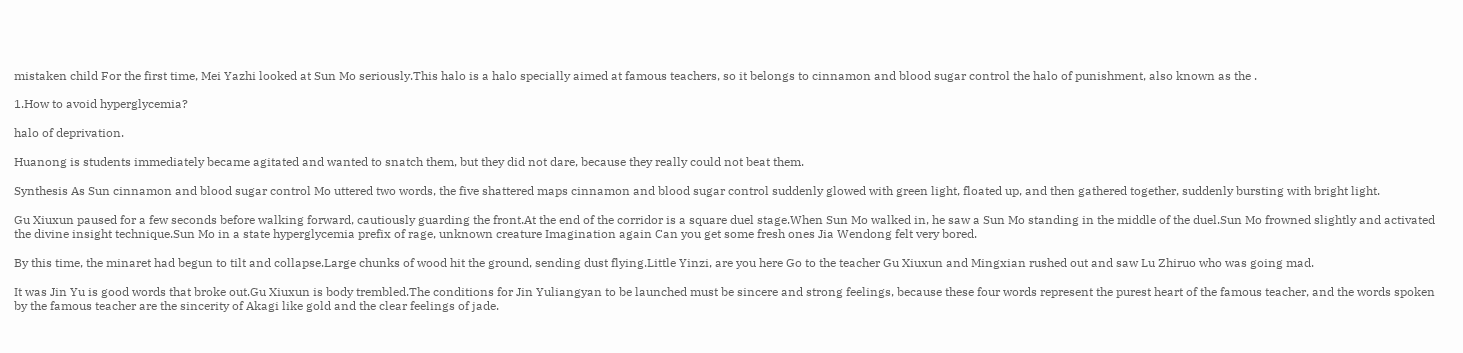mistaken child For the first time, Mei Yazhi looked at Sun Mo seriously.This halo is a halo specially aimed at famous teachers, so it belongs to cinnamon and blood sugar control the halo of punishment, also known as the .

1.How to avoid hyperglycemia?

halo of deprivation.

Huanong is students immediately became agitated and wanted to snatch them, but they did not dare, because they really could not beat them.

Synthesis As Sun cinnamon and blood sugar control Mo uttered two words, the five shattered maps cinnamon and blood sugar control suddenly glowed with green light, floated up, and then gathered together, suddenly bursting with bright light.

Gu Xiuxun paused for a few seconds before walking forward, cautiously guarding the front.At the end of the corridor is a square duel stage.When Sun Mo walked in, he saw a Sun Mo standing in the middle of the duel.Sun Mo frowned slightly and activated the divine insight technique.Sun Mo in a state hyperglycemia prefix of rage, unknown creature Imagination again Can you get some fresh ones Jia Wendong felt very bored.

By this time, the minaret had begun to tilt and collapse.Large chunks of wood hit the ground, sending dust flying.Little Yinzi, are you here Go to the teacher Gu Xiuxun and Mingxian rushed out and saw Lu Zhiruo who was going mad.

It was Jin Yu is good words that broke out.Gu Xiuxun is body trembled.The conditions for Jin Yuliangyan to be launched must be sincere and strong feelings, because these four words represent the purest heart of the famous teacher, and the words spoken by the famous teacher are the sincerity of Akagi like gold and the clear feelings of jade.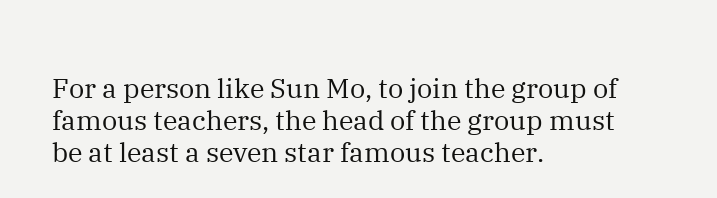For a person like Sun Mo, to join the group of famous teachers, the head of the group must be at least a seven star famous teacher.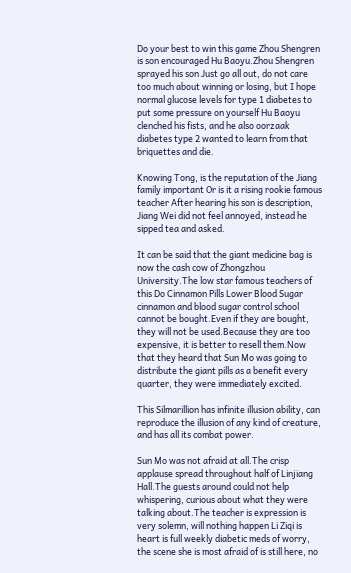Do your best to win this game Zhou Shengren is son encouraged Hu Baoyu.Zhou Shengren sprayed his son Just go all out, do not care too much about winning or losing, but I hope normal glucose levels for type 1 diabetes to put some pressure on yourself Hu Baoyu clenched his fists, and he also oorzaak diabetes type 2 wanted to learn from that briquettes and die.

Knowing Tong, is the reputation of the Jiang family important Or is it a rising rookie famous teacher After hearing his son is description, Jiang Wei did not feel annoyed, instead he sipped tea and asked.

It can be said that the giant medicine bag is now the cash cow of Zhongzhou University.The low star famous teachers of this Do Cinnamon Pills Lower Blood Sugar cinnamon and blood sugar control school cannot be bought.Even if they are bought, they will not be used.Because they are too expensive, it is better to resell them.Now that they heard that Sun Mo was going to distribute the giant pills as a benefit every quarter, they were immediately excited.

This Silmarillion has infinite illusion ability, can reproduce the illusion of any kind of creature, and has all its combat power.

Sun Mo was not afraid at all.The crisp applause spread throughout half of Linjiang Hall.The guests around could not help whispering, curious about what they were talking about.The teacher is expression is very solemn, will nothing happen Li Ziqi is heart is full weekly diabetic meds of worry, the scene she is most afraid of is still here, no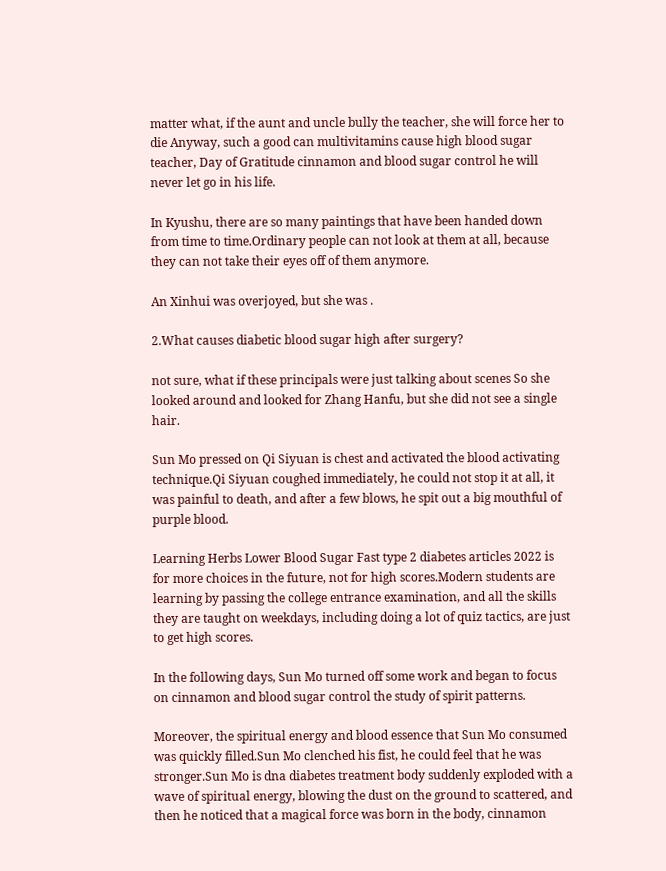matter what, if the aunt and uncle bully the teacher, she will force her to die Anyway, such a good can multivitamins cause high blood sugar teacher, Day of Gratitude cinnamon and blood sugar control he will never let go in his life.

In Kyushu, there are so many paintings that have been handed down from time to time.Ordinary people can not look at them at all, because they can not take their eyes off of them anymore.

An Xinhui was overjoyed, but she was .

2.What causes diabetic blood sugar high after surgery?

not sure, what if these principals were just talking about scenes So she looked around and looked for Zhang Hanfu, but she did not see a single hair.

Sun Mo pressed on Qi Siyuan is chest and activated the blood activating technique.Qi Siyuan coughed immediately, he could not stop it at all, it was painful to death, and after a few blows, he spit out a big mouthful of purple blood.

Learning Herbs Lower Blood Sugar Fast type 2 diabetes articles 2022 is for more choices in the future, not for high scores.Modern students are learning by passing the college entrance examination, and all the skills they are taught on weekdays, including doing a lot of quiz tactics, are just to get high scores.

In the following days, Sun Mo turned off some work and began to focus on cinnamon and blood sugar control the study of spirit patterns.

Moreover, the spiritual energy and blood essence that Sun Mo consumed was quickly filled.Sun Mo clenched his fist, he could feel that he was stronger.Sun Mo is dna diabetes treatment body suddenly exploded with a wave of spiritual energy, blowing the dust on the ground to scattered, and then he noticed that a magical force was born in the body, cinnamon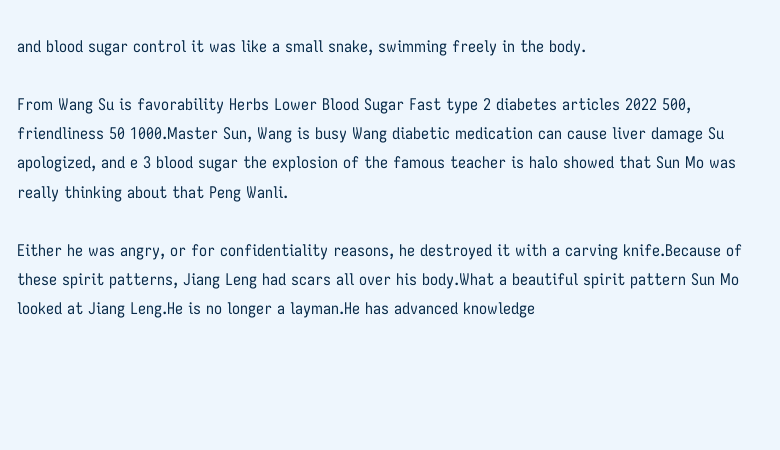and blood sugar control it was like a small snake, swimming freely in the body.

From Wang Su is favorability Herbs Lower Blood Sugar Fast type 2 diabetes articles 2022 500, friendliness 50 1000.Master Sun, Wang is busy Wang diabetic medication can cause liver damage Su apologized, and e 3 blood sugar the explosion of the famous teacher is halo showed that Sun Mo was really thinking about that Peng Wanli.

Either he was angry, or for confidentiality reasons, he destroyed it with a carving knife.Because of these spirit patterns, Jiang Leng had scars all over his body.What a beautiful spirit pattern Sun Mo looked at Jiang Leng.He is no longer a layman.He has advanced knowledge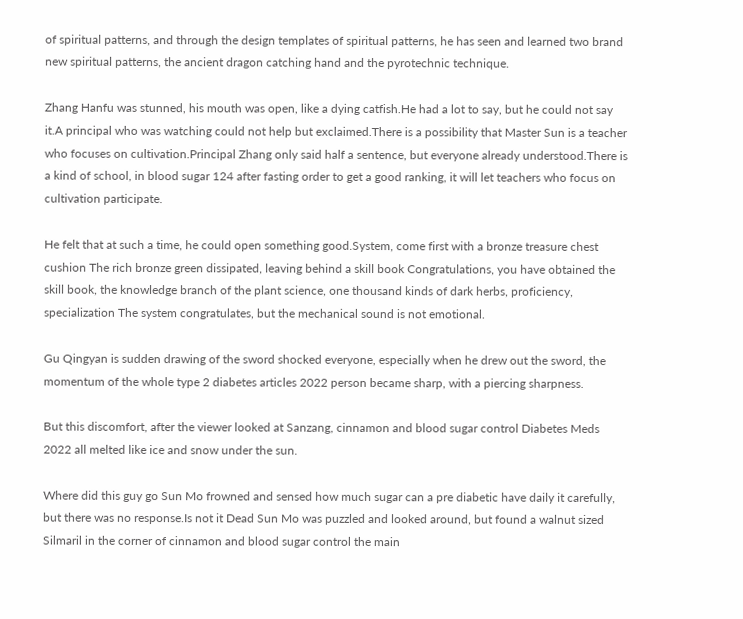of spiritual patterns, and through the design templates of spiritual patterns, he has seen and learned two brand new spiritual patterns, the ancient dragon catching hand and the pyrotechnic technique.

Zhang Hanfu was stunned, his mouth was open, like a dying catfish.He had a lot to say, but he could not say it.A principal who was watching could not help but exclaimed.There is a possibility that Master Sun is a teacher who focuses on cultivation.Principal Zhang only said half a sentence, but everyone already understood.There is a kind of school, in blood sugar 124 after fasting order to get a good ranking, it will let teachers who focus on cultivation participate.

He felt that at such a time, he could open something good.System, come first with a bronze treasure chest cushion The rich bronze green dissipated, leaving behind a skill book Congratulations, you have obtained the skill book, the knowledge branch of the plant science, one thousand kinds of dark herbs, proficiency, specialization The system congratulates, but the mechanical sound is not emotional.

Gu Qingyan is sudden drawing of the sword shocked everyone, especially when he drew out the sword, the momentum of the whole type 2 diabetes articles 2022 person became sharp, with a piercing sharpness.

But this discomfort, after the viewer looked at Sanzang, cinnamon and blood sugar control Diabetes Meds 2022 all melted like ice and snow under the sun.

Where did this guy go Sun Mo frowned and sensed how much sugar can a pre diabetic have daily it carefully, but there was no response.Is not it Dead Sun Mo was puzzled and looked around, but found a walnut sized Silmaril in the corner of cinnamon and blood sugar control the main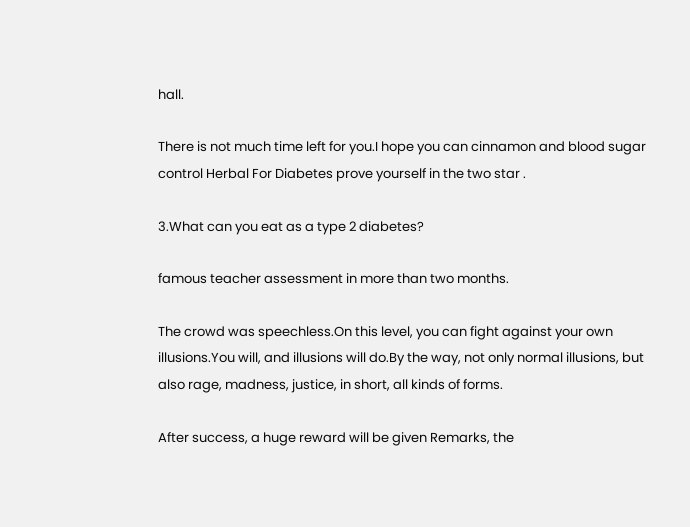hall.

There is not much time left for you.I hope you can cinnamon and blood sugar control Herbal For Diabetes prove yourself in the two star .

3.What can you eat as a type 2 diabetes?

famous teacher assessment in more than two months.

The crowd was speechless.On this level, you can fight against your own illusions.You will, and illusions will do.By the way, not only normal illusions, but also rage, madness, justice, in short, all kinds of forms.

After success, a huge reward will be given Remarks, the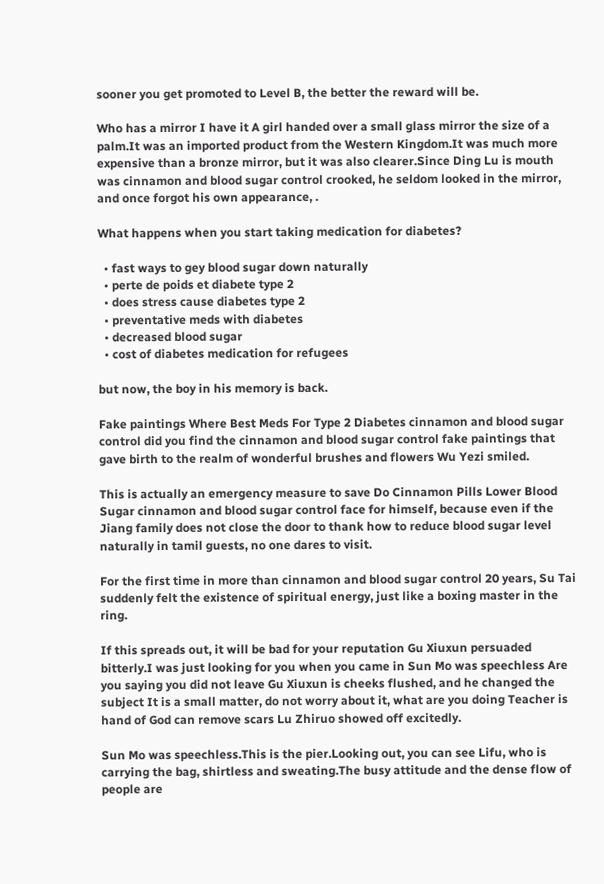sooner you get promoted to Level B, the better the reward will be.

Who has a mirror I have it A girl handed over a small glass mirror the size of a palm.It was an imported product from the Western Kingdom.It was much more expensive than a bronze mirror, but it was also clearer.Since Ding Lu is mouth was cinnamon and blood sugar control crooked, he seldom looked in the mirror, and once forgot his own appearance, .

What happens when you start taking medication for diabetes?

  • fast ways to gey blood sugar down naturally
  • perte de poids et diabete type 2
  • does stress cause diabetes type 2
  • preventative meds with diabetes
  • decreased blood sugar
  • cost of diabetes medication for refugees

but now, the boy in his memory is back.

Fake paintings Where Best Meds For Type 2 Diabetes cinnamon and blood sugar control did you find the cinnamon and blood sugar control fake paintings that gave birth to the realm of wonderful brushes and flowers Wu Yezi smiled.

This is actually an emergency measure to save Do Cinnamon Pills Lower Blood Sugar cinnamon and blood sugar control face for himself, because even if the Jiang family does not close the door to thank how to reduce blood sugar level naturally in tamil guests, no one dares to visit.

For the first time in more than cinnamon and blood sugar control 20 years, Su Tai suddenly felt the existence of spiritual energy, just like a boxing master in the ring.

If this spreads out, it will be bad for your reputation Gu Xiuxun persuaded bitterly.I was just looking for you when you came in Sun Mo was speechless Are you saying you did not leave Gu Xiuxun is cheeks flushed, and he changed the subject It is a small matter, do not worry about it, what are you doing Teacher is hand of God can remove scars Lu Zhiruo showed off excitedly.

Sun Mo was speechless.This is the pier.Looking out, you can see Lifu, who is carrying the bag, shirtless and sweating.The busy attitude and the dense flow of people are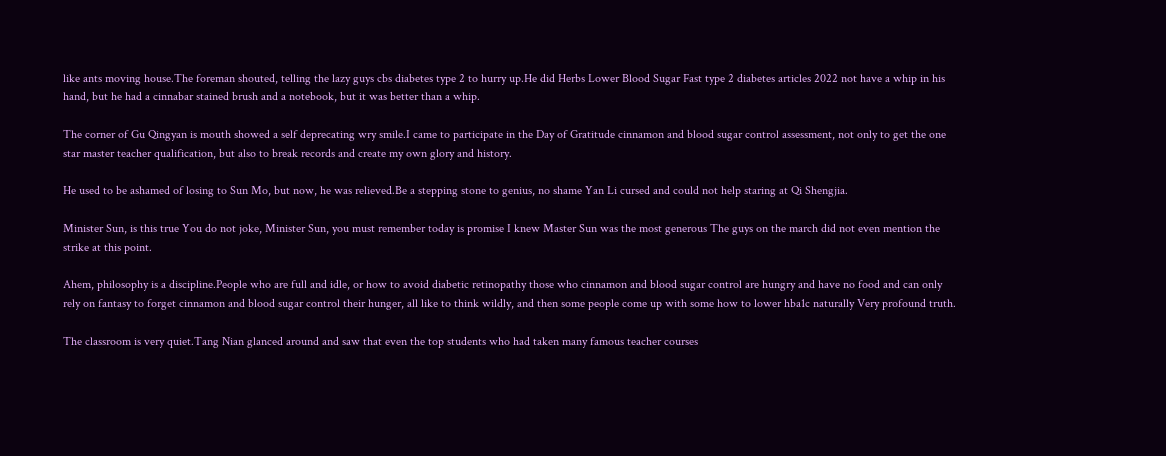like ants moving house.The foreman shouted, telling the lazy guys cbs diabetes type 2 to hurry up.He did Herbs Lower Blood Sugar Fast type 2 diabetes articles 2022 not have a whip in his hand, but he had a cinnabar stained brush and a notebook, but it was better than a whip.

The corner of Gu Qingyan is mouth showed a self deprecating wry smile.I came to participate in the Day of Gratitude cinnamon and blood sugar control assessment, not only to get the one star master teacher qualification, but also to break records and create my own glory and history.

He used to be ashamed of losing to Sun Mo, but now, he was relieved.Be a stepping stone to genius, no shame Yan Li cursed and could not help staring at Qi Shengjia.

Minister Sun, is this true You do not joke, Minister Sun, you must remember today is promise I knew Master Sun was the most generous The guys on the march did not even mention the strike at this point.

Ahem, philosophy is a discipline.People who are full and idle, or how to avoid diabetic retinopathy those who cinnamon and blood sugar control are hungry and have no food and can only rely on fantasy to forget cinnamon and blood sugar control their hunger, all like to think wildly, and then some people come up with some how to lower hba1c naturally Very profound truth.

The classroom is very quiet.Tang Nian glanced around and saw that even the top students who had taken many famous teacher courses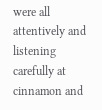were all attentively and listening carefully at cinnamon and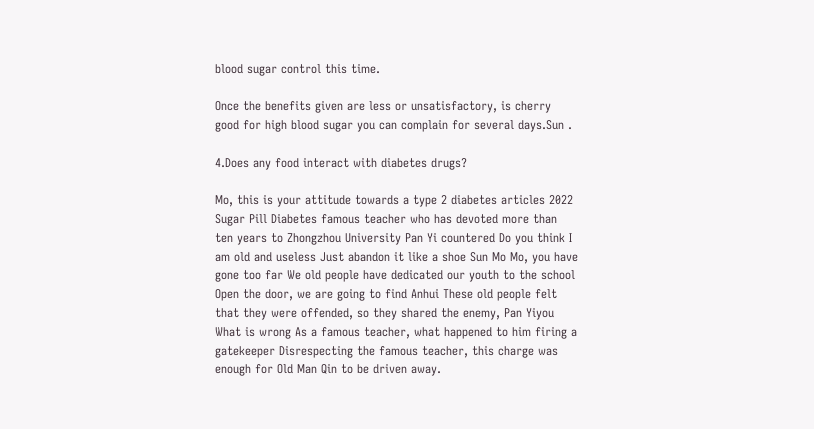blood sugar control this time.

Once the benefits given are less or unsatisfactory, is cherry good for high blood sugar you can complain for several days.Sun .

4.Does any food interact with diabetes drugs?

Mo, this is your attitude towards a type 2 diabetes articles 2022 Sugar Pill Diabetes famous teacher who has devoted more than ten years to Zhongzhou University Pan Yi countered Do you think I am old and useless Just abandon it like a shoe Sun Mo Mo, you have gone too far We old people have dedicated our youth to the school Open the door, we are going to find Anhui These old people felt that they were offended, so they shared the enemy, Pan Yiyou What is wrong As a famous teacher, what happened to him firing a gatekeeper Disrespecting the famous teacher, this charge was enough for Old Man Qin to be driven away.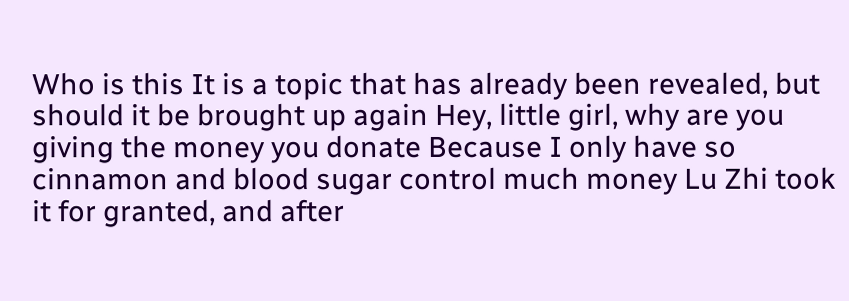Who is this It is a topic that has already been revealed, but should it be brought up again Hey, little girl, why are you giving the money you donate Because I only have so cinnamon and blood sugar control much money Lu Zhi took it for granted, and after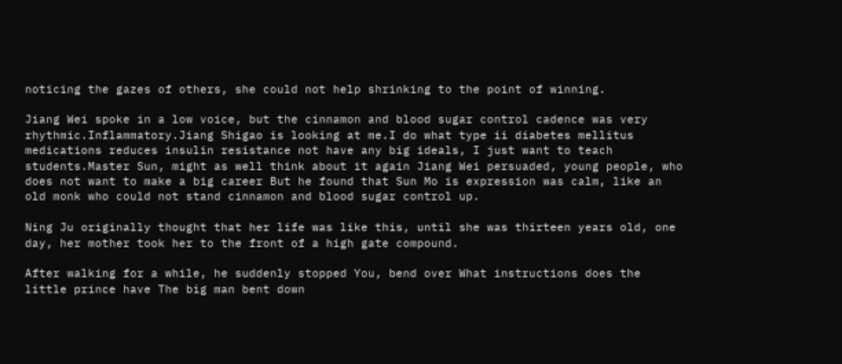noticing the gazes of others, she could not help shrinking to the point of winning.

Jiang Wei spoke in a low voice, but the cinnamon and blood sugar control cadence was very rhythmic.Inflammatory.Jiang Shigao is looking at me.I do what type ii diabetes mellitus medications reduces insulin resistance not have any big ideals, I just want to teach students.Master Sun, might as well think about it again Jiang Wei persuaded, young people, who does not want to make a big career But he found that Sun Mo is expression was calm, like an old monk who could not stand cinnamon and blood sugar control up.

Ning Ju originally thought that her life was like this, until she was thirteen years old, one day, her mother took her to the front of a high gate compound.

After walking for a while, he suddenly stopped You, bend over What instructions does the little prince have The big man bent down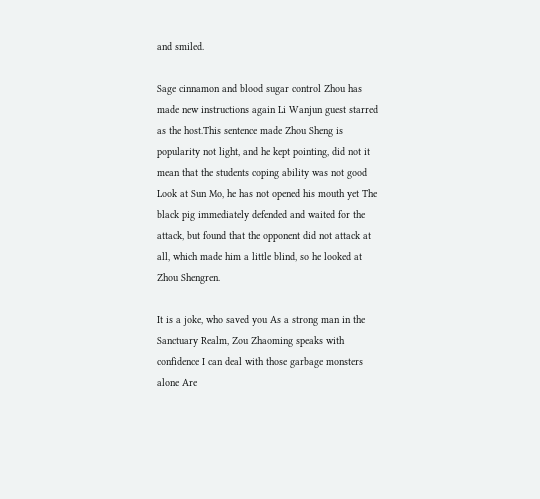and smiled.

Sage cinnamon and blood sugar control Zhou has made new instructions again Li Wanjun guest starred as the host.This sentence made Zhou Sheng is popularity not light, and he kept pointing, did not it mean that the students coping ability was not good Look at Sun Mo, he has not opened his mouth yet The black pig immediately defended and waited for the attack, but found that the opponent did not attack at all, which made him a little blind, so he looked at Zhou Shengren.

It is a joke, who saved you As a strong man in the Sanctuary Realm, Zou Zhaoming speaks with confidence I can deal with those garbage monsters alone Are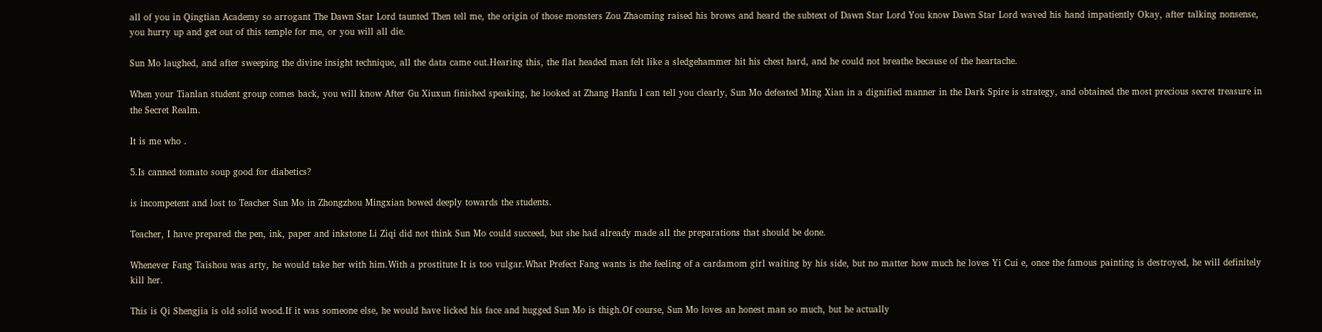all of you in Qingtian Academy so arrogant The Dawn Star Lord taunted Then tell me, the origin of those monsters Zou Zhaoming raised his brows and heard the subtext of Dawn Star Lord You know Dawn Star Lord waved his hand impatiently Okay, after talking nonsense, you hurry up and get out of this temple for me, or you will all die.

Sun Mo laughed, and after sweeping the divine insight technique, all the data came out.Hearing this, the flat headed man felt like a sledgehammer hit his chest hard, and he could not breathe because of the heartache.

When your Tianlan student group comes back, you will know After Gu Xiuxun finished speaking, he looked at Zhang Hanfu I can tell you clearly, Sun Mo defeated Ming Xian in a dignified manner in the Dark Spire is strategy, and obtained the most precious secret treasure in the Secret Realm.

It is me who .

5.Is canned tomato soup good for diabetics?

is incompetent and lost to Teacher Sun Mo in Zhongzhou Mingxian bowed deeply towards the students.

Teacher, I have prepared the pen, ink, paper and inkstone Li Ziqi did not think Sun Mo could succeed, but she had already made all the preparations that should be done.

Whenever Fang Taishou was arty, he would take her with him.With a prostitute It is too vulgar.What Prefect Fang wants is the feeling of a cardamom girl waiting by his side, but no matter how much he loves Yi Cui e, once the famous painting is destroyed, he will definitely kill her.

This is Qi Shengjia is old solid wood.If it was someone else, he would have licked his face and hugged Sun Mo is thigh.Of course, Sun Mo loves an honest man so much, but he actually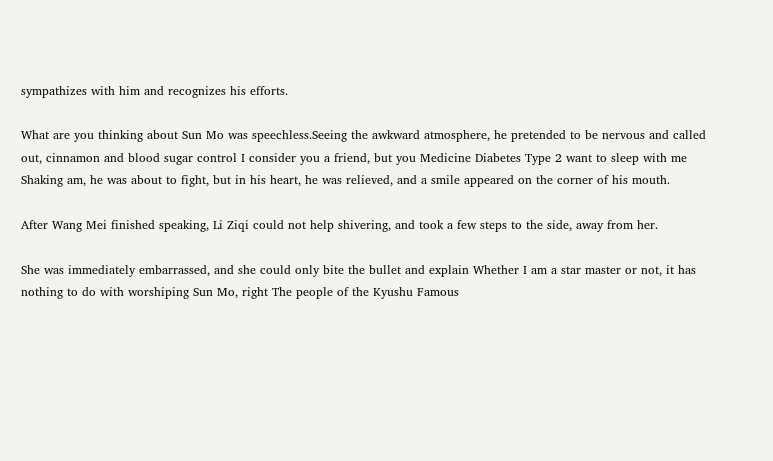sympathizes with him and recognizes his efforts.

What are you thinking about Sun Mo was speechless.Seeing the awkward atmosphere, he pretended to be nervous and called out, cinnamon and blood sugar control I consider you a friend, but you Medicine Diabetes Type 2 want to sleep with me Shaking am, he was about to fight, but in his heart, he was relieved, and a smile appeared on the corner of his mouth.

After Wang Mei finished speaking, Li Ziqi could not help shivering, and took a few steps to the side, away from her.

She was immediately embarrassed, and she could only bite the bullet and explain Whether I am a star master or not, it has nothing to do with worshiping Sun Mo, right The people of the Kyushu Famous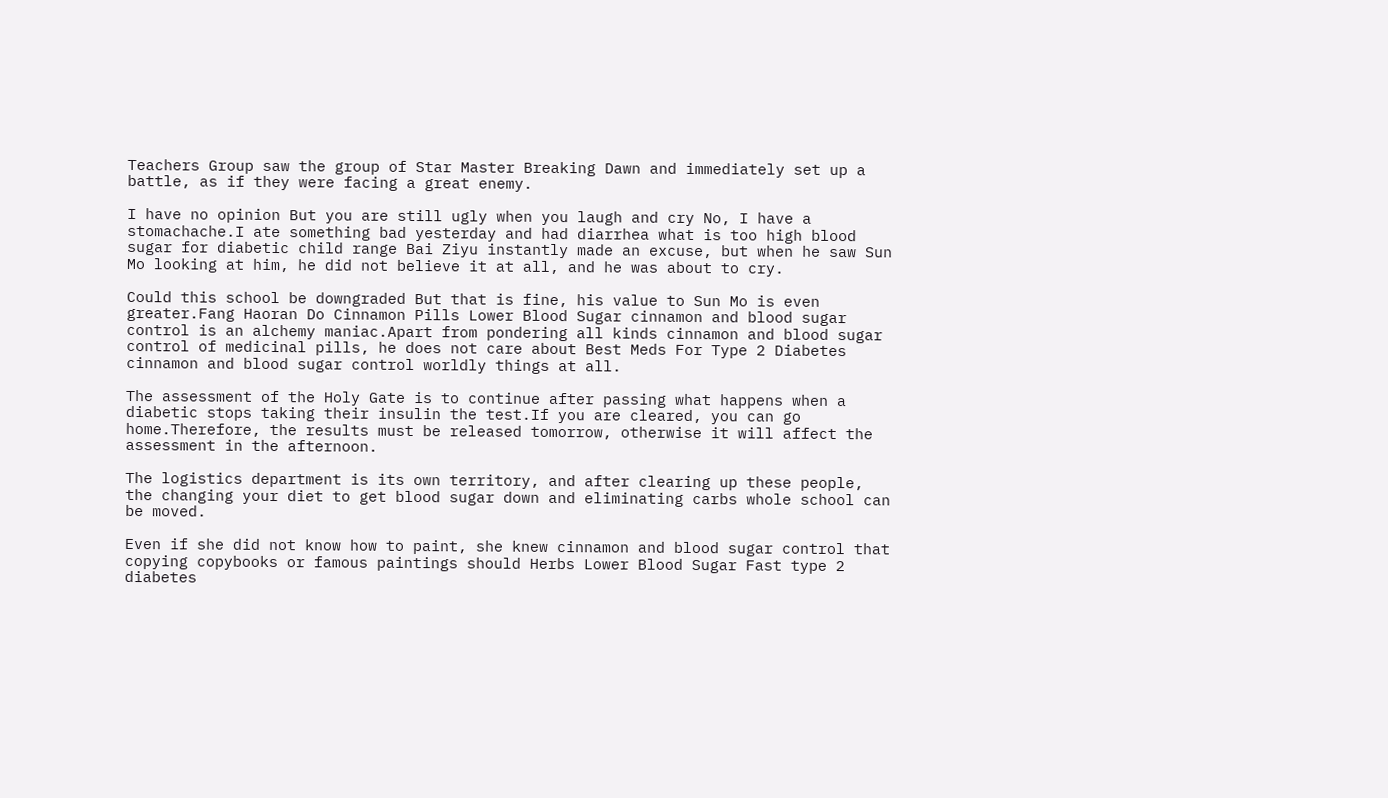Teachers Group saw the group of Star Master Breaking Dawn and immediately set up a battle, as if they were facing a great enemy.

I have no opinion But you are still ugly when you laugh and cry No, I have a stomachache.I ate something bad yesterday and had diarrhea what is too high blood sugar for diabetic child range Bai Ziyu instantly made an excuse, but when he saw Sun Mo looking at him, he did not believe it at all, and he was about to cry.

Could this school be downgraded But that is fine, his value to Sun Mo is even greater.Fang Haoran Do Cinnamon Pills Lower Blood Sugar cinnamon and blood sugar control is an alchemy maniac.Apart from pondering all kinds cinnamon and blood sugar control of medicinal pills, he does not care about Best Meds For Type 2 Diabetes cinnamon and blood sugar control worldly things at all.

The assessment of the Holy Gate is to continue after passing what happens when a diabetic stops taking their insulin the test.If you are cleared, you can go home.Therefore, the results must be released tomorrow, otherwise it will affect the assessment in the afternoon.

The logistics department is its own territory, and after clearing up these people, the changing your diet to get blood sugar down and eliminating carbs whole school can be moved.

Even if she did not know how to paint, she knew cinnamon and blood sugar control that copying copybooks or famous paintings should Herbs Lower Blood Sugar Fast type 2 diabetes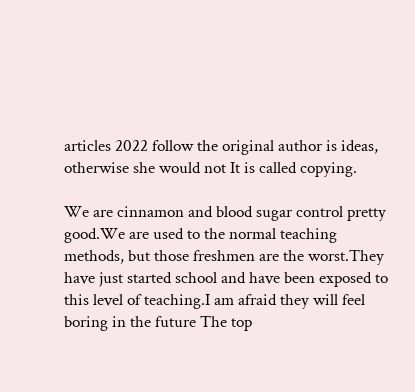articles 2022 follow the original author is ideas, otherwise she would not It is called copying.

We are cinnamon and blood sugar control pretty good.We are used to the normal teaching methods, but those freshmen are the worst.They have just started school and have been exposed to this level of teaching.I am afraid they will feel boring in the future The top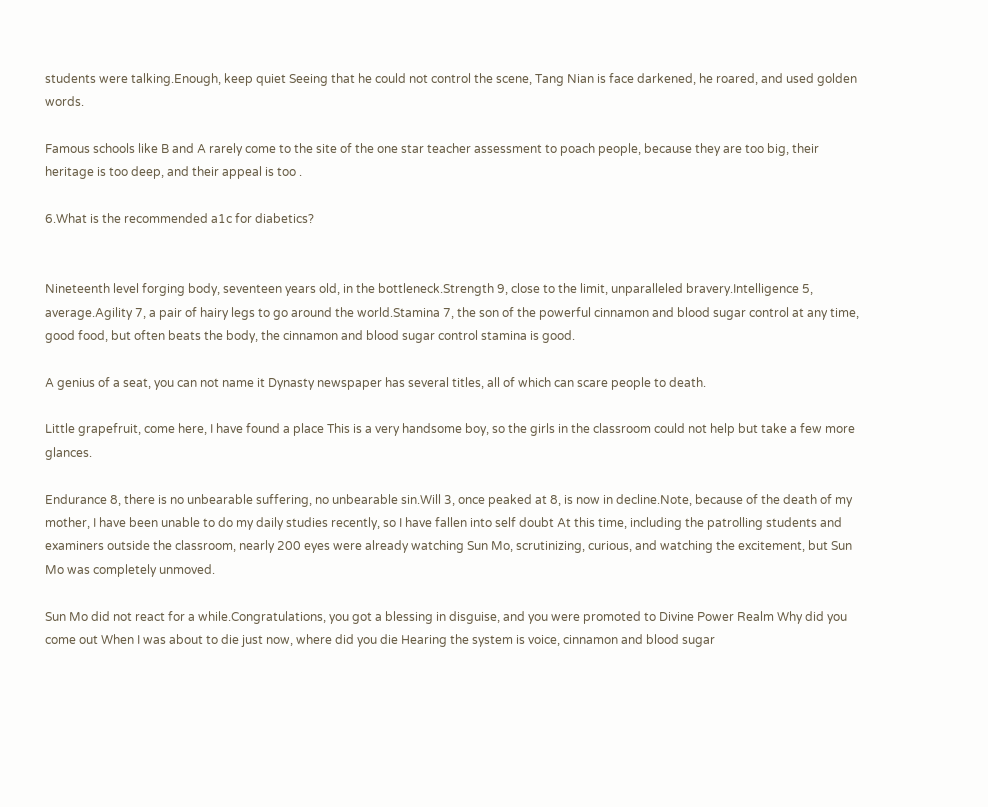students were talking.Enough, keep quiet Seeing that he could not control the scene, Tang Nian is face darkened, he roared, and used golden words.

Famous schools like B and A rarely come to the site of the one star teacher assessment to poach people, because they are too big, their heritage is too deep, and their appeal is too .

6.What is the recommended a1c for diabetics?


Nineteenth level forging body, seventeen years old, in the bottleneck.Strength 9, close to the limit, unparalleled bravery.Intelligence 5, average.Agility 7, a pair of hairy legs to go around the world.Stamina 7, the son of the powerful cinnamon and blood sugar control at any time, good food, but often beats the body, the cinnamon and blood sugar control stamina is good.

A genius of a seat, you can not name it Dynasty newspaper has several titles, all of which can scare people to death.

Little grapefruit, come here, I have found a place This is a very handsome boy, so the girls in the classroom could not help but take a few more glances.

Endurance 8, there is no unbearable suffering, no unbearable sin.Will 3, once peaked at 8, is now in decline.Note, because of the death of my mother, I have been unable to do my daily studies recently, so I have fallen into self doubt At this time, including the patrolling students and examiners outside the classroom, nearly 200 eyes were already watching Sun Mo, scrutinizing, curious, and watching the excitement, but Sun Mo was completely unmoved.

Sun Mo did not react for a while.Congratulations, you got a blessing in disguise, and you were promoted to Divine Power Realm Why did you come out When I was about to die just now, where did you die Hearing the system is voice, cinnamon and blood sugar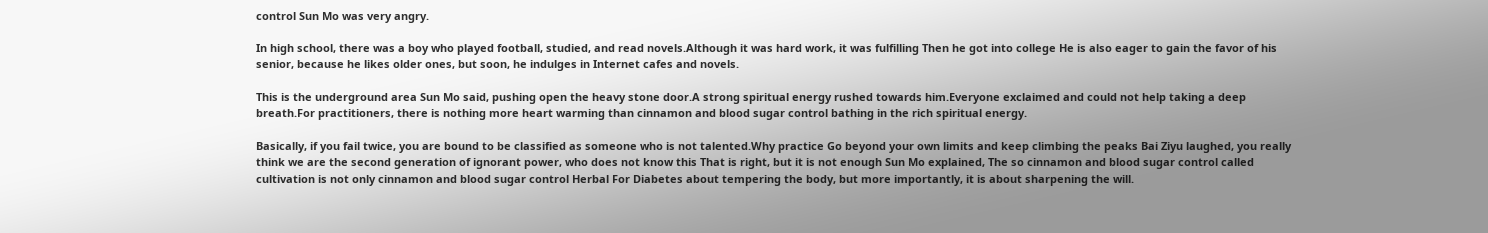control Sun Mo was very angry.

In high school, there was a boy who played football, studied, and read novels.Although it was hard work, it was fulfilling Then he got into college He is also eager to gain the favor of his senior, because he likes older ones, but soon, he indulges in Internet cafes and novels.

This is the underground area Sun Mo said, pushing open the heavy stone door.A strong spiritual energy rushed towards him.Everyone exclaimed and could not help taking a deep breath.For practitioners, there is nothing more heart warming than cinnamon and blood sugar control bathing in the rich spiritual energy.

Basically, if you fail twice, you are bound to be classified as someone who is not talented.Why practice Go beyond your own limits and keep climbing the peaks Bai Ziyu laughed, you really think we are the second generation of ignorant power, who does not know this That is right, but it is not enough Sun Mo explained, The so cinnamon and blood sugar control called cultivation is not only cinnamon and blood sugar control Herbal For Diabetes about tempering the body, but more importantly, it is about sharpening the will.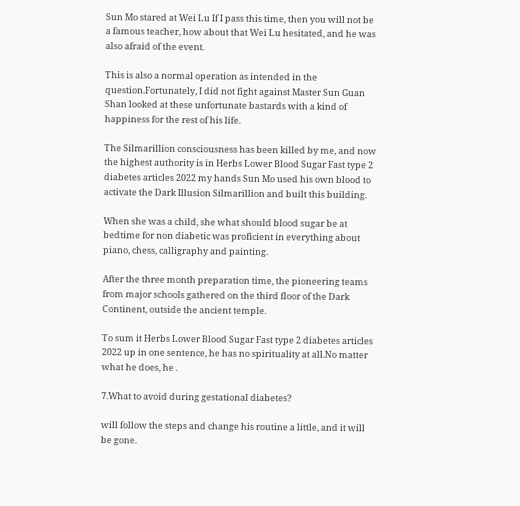Sun Mo stared at Wei Lu If I pass this time, then you will not be a famous teacher, how about that Wei Lu hesitated, and he was also afraid of the event.

This is also a normal operation as intended in the question.Fortunately, I did not fight against Master Sun Guan Shan looked at these unfortunate bastards with a kind of happiness for the rest of his life.

The Silmarillion consciousness has been killed by me, and now the highest authority is in Herbs Lower Blood Sugar Fast type 2 diabetes articles 2022 my hands Sun Mo used his own blood to activate the Dark Illusion Silmarillion and built this building.

When she was a child, she what should blood sugar be at bedtime for non diabetic was proficient in everything about piano, chess, calligraphy and painting.

After the three month preparation time, the pioneering teams from major schools gathered on the third floor of the Dark Continent, outside the ancient temple.

To sum it Herbs Lower Blood Sugar Fast type 2 diabetes articles 2022 up in one sentence, he has no spirituality at all.No matter what he does, he .

7.What to avoid during gestational diabetes?

will follow the steps and change his routine a little, and it will be gone.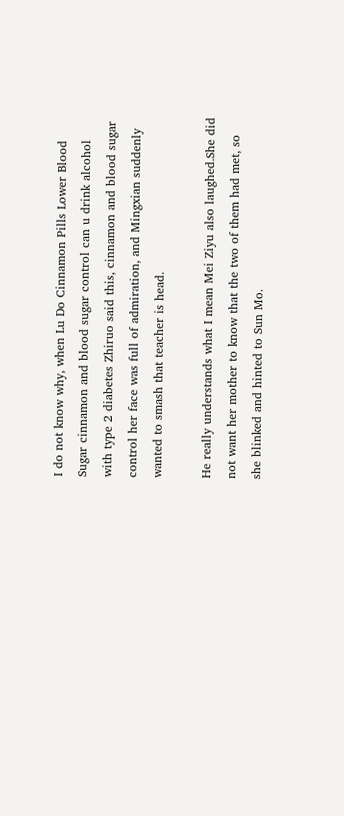I do not know why, when Lu Do Cinnamon Pills Lower Blood Sugar cinnamon and blood sugar control can u drink alcohol with type 2 diabetes Zhiruo said this, cinnamon and blood sugar control her face was full of admiration, and Mingxian suddenly wanted to smash that teacher is head.

He really understands what I mean Mei Ziyu also laughed.She did not want her mother to know that the two of them had met, so she blinked and hinted to Sun Mo.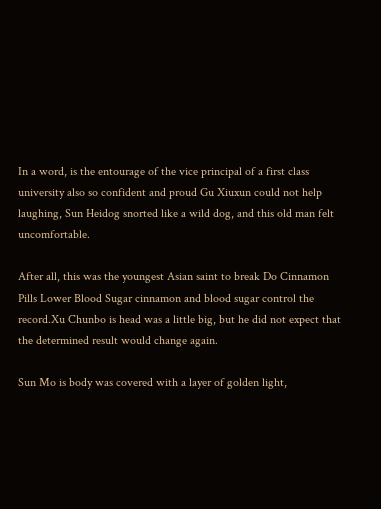In a word, is the entourage of the vice principal of a first class university also so confident and proud Gu Xiuxun could not help laughing, Sun Heidog snorted like a wild dog, and this old man felt uncomfortable.

After all, this was the youngest Asian saint to break Do Cinnamon Pills Lower Blood Sugar cinnamon and blood sugar control the record.Xu Chunbo is head was a little big, but he did not expect that the determined result would change again.

Sun Mo is body was covered with a layer of golden light,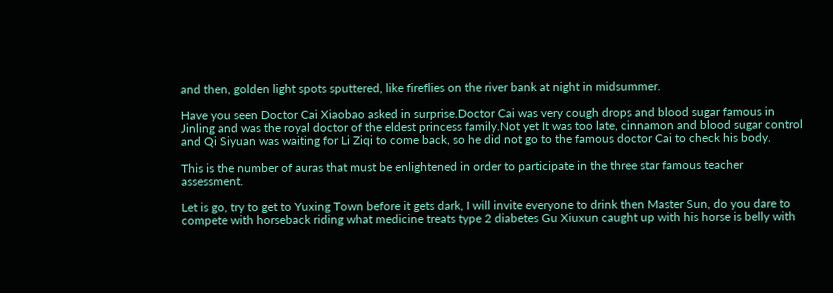and then, golden light spots sputtered, like fireflies on the river bank at night in midsummer.

Have you seen Doctor Cai Xiaobao asked in surprise.Doctor Cai was very cough drops and blood sugar famous in Jinling and was the royal doctor of the eldest princess family.Not yet It was too late, cinnamon and blood sugar control and Qi Siyuan was waiting for Li Ziqi to come back, so he did not go to the famous doctor Cai to check his body.

This is the number of auras that must be enlightened in order to participate in the three star famous teacher assessment.

Let is go, try to get to Yuxing Town before it gets dark, I will invite everyone to drink then Master Sun, do you dare to compete with horseback riding what medicine treats type 2 diabetes Gu Xiuxun caught up with his horse is belly with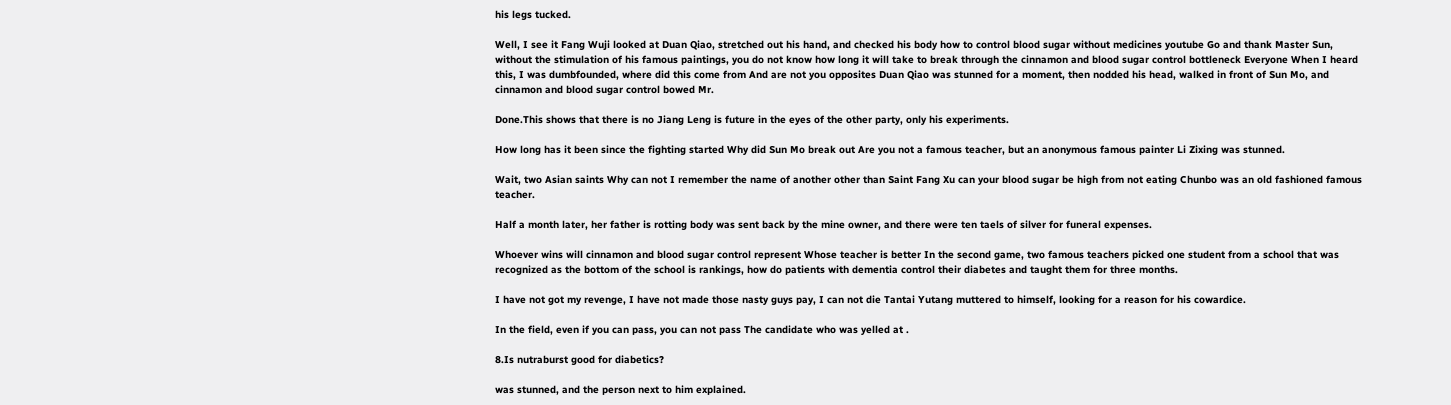his legs tucked.

Well, I see it Fang Wuji looked at Duan Qiao, stretched out his hand, and checked his body how to control blood sugar without medicines youtube Go and thank Master Sun, without the stimulation of his famous paintings, you do not know how long it will take to break through the cinnamon and blood sugar control bottleneck Everyone When I heard this, I was dumbfounded, where did this come from And are not you opposites Duan Qiao was stunned for a moment, then nodded his head, walked in front of Sun Mo, and cinnamon and blood sugar control bowed Mr.

Done.This shows that there is no Jiang Leng is future in the eyes of the other party, only his experiments.

How long has it been since the fighting started Why did Sun Mo break out Are you not a famous teacher, but an anonymous famous painter Li Zixing was stunned.

Wait, two Asian saints Why can not I remember the name of another other than Saint Fang Xu can your blood sugar be high from not eating Chunbo was an old fashioned famous teacher.

Half a month later, her father is rotting body was sent back by the mine owner, and there were ten taels of silver for funeral expenses.

Whoever wins will cinnamon and blood sugar control represent Whose teacher is better In the second game, two famous teachers picked one student from a school that was recognized as the bottom of the school is rankings, how do patients with dementia control their diabetes and taught them for three months.

I have not got my revenge, I have not made those nasty guys pay, I can not die Tantai Yutang muttered to himself, looking for a reason for his cowardice.

In the field, even if you can pass, you can not pass The candidate who was yelled at .

8.Is nutraburst good for diabetics?

was stunned, and the person next to him explained.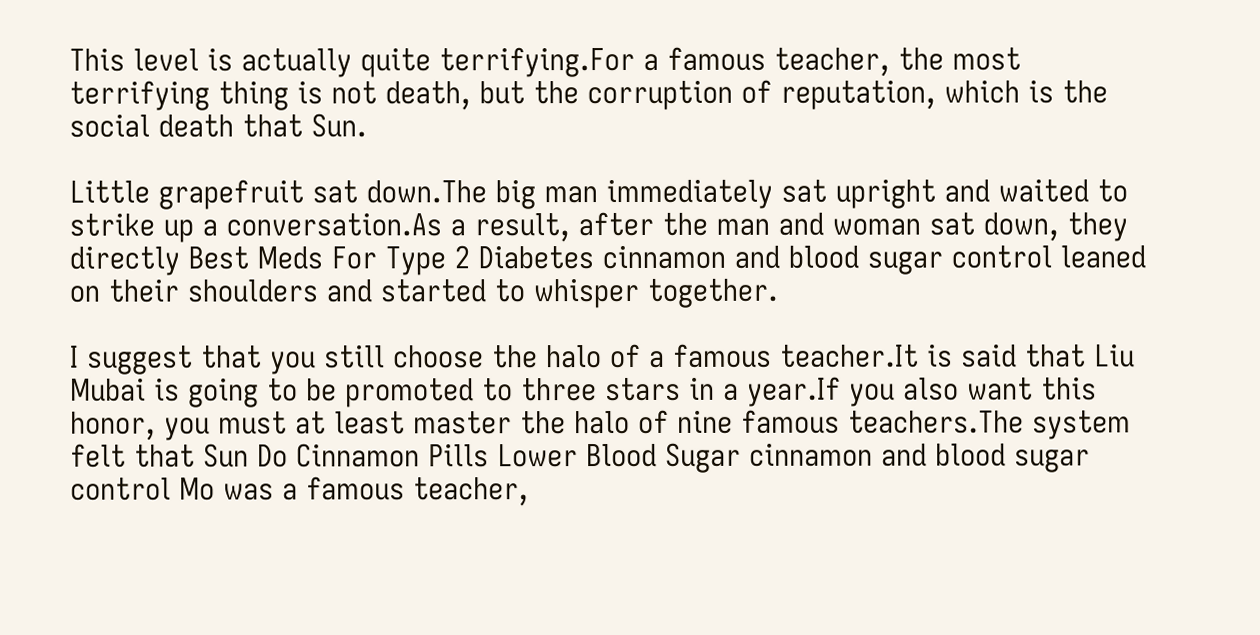This level is actually quite terrifying.For a famous teacher, the most terrifying thing is not death, but the corruption of reputation, which is the social death that Sun.

Little grapefruit sat down.The big man immediately sat upright and waited to strike up a conversation.As a result, after the man and woman sat down, they directly Best Meds For Type 2 Diabetes cinnamon and blood sugar control leaned on their shoulders and started to whisper together.

I suggest that you still choose the halo of a famous teacher.It is said that Liu Mubai is going to be promoted to three stars in a year.If you also want this honor, you must at least master the halo of nine famous teachers.The system felt that Sun Do Cinnamon Pills Lower Blood Sugar cinnamon and blood sugar control Mo was a famous teacher,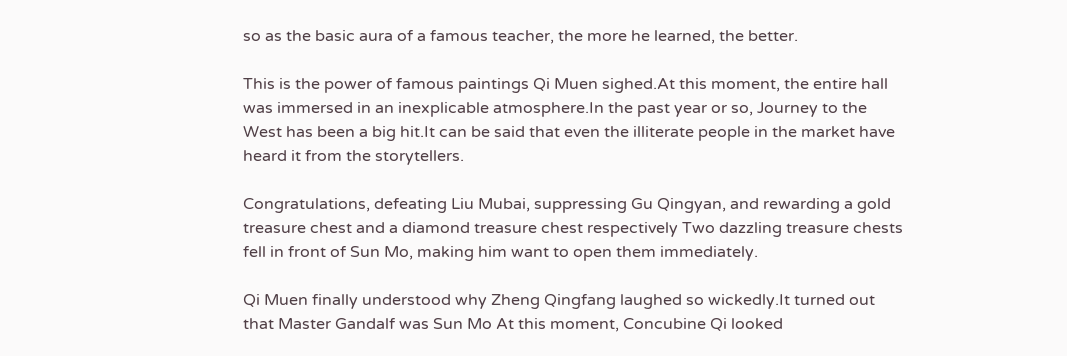so as the basic aura of a famous teacher, the more he learned, the better.

This is the power of famous paintings Qi Muen sighed.At this moment, the entire hall was immersed in an inexplicable atmosphere.In the past year or so, Journey to the West has been a big hit.It can be said that even the illiterate people in the market have heard it from the storytellers.

Congratulations, defeating Liu Mubai, suppressing Gu Qingyan, and rewarding a gold treasure chest and a diamond treasure chest respectively Two dazzling treasure chests fell in front of Sun Mo, making him want to open them immediately.

Qi Muen finally understood why Zheng Qingfang laughed so wickedly.It turned out that Master Gandalf was Sun Mo At this moment, Concubine Qi looked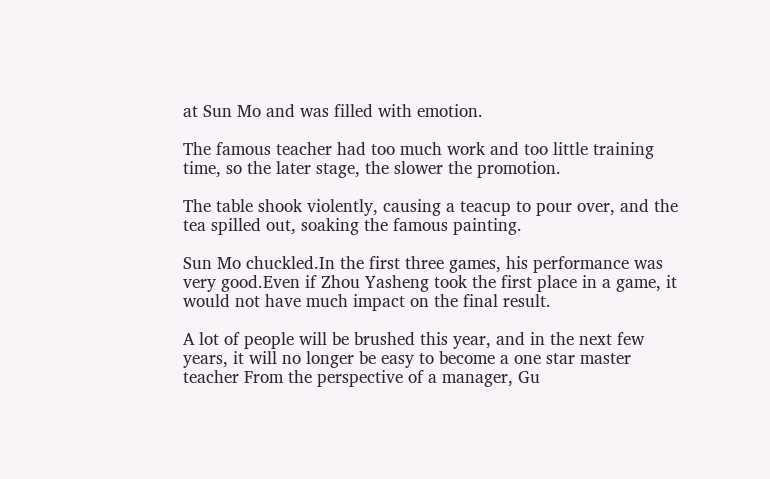at Sun Mo and was filled with emotion.

The famous teacher had too much work and too little training time, so the later stage, the slower the promotion.

The table shook violently, causing a teacup to pour over, and the tea spilled out, soaking the famous painting.

Sun Mo chuckled.In the first three games, his performance was very good.Even if Zhou Yasheng took the first place in a game, it would not have much impact on the final result.

A lot of people will be brushed this year, and in the next few years, it will no longer be easy to become a one star master teacher From the perspective of a manager, Gu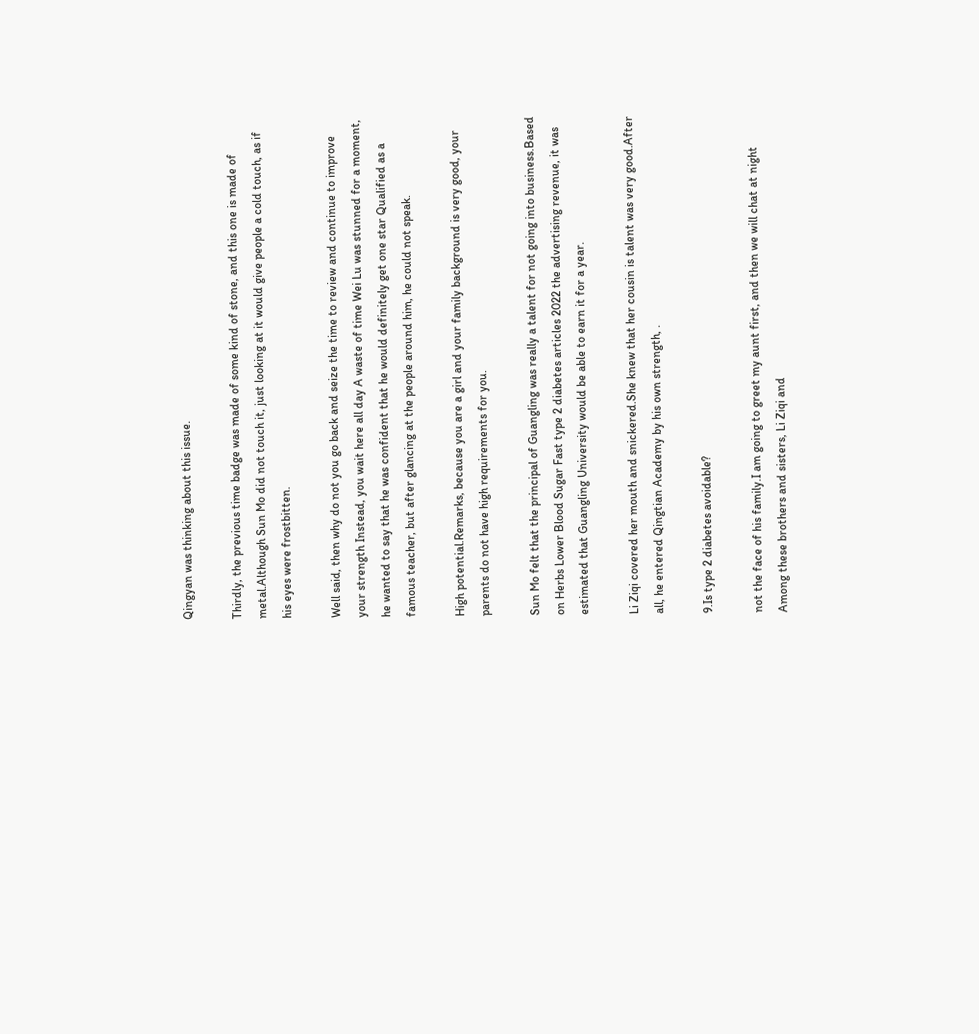Qingyan was thinking about this issue.

Thirdly, the previous time badge was made of some kind of stone, and this one is made of metal.Although Sun Mo did not touch it, just looking at it would give people a cold touch, as if his eyes were frostbitten.

Well said, then why do not you go back and seize the time to review and continue to improve your strength Instead, you wait here all day A waste of time Wei Lu was stunned for a moment, he wanted to say that he was confident that he would definitely get one star Qualified as a famous teacher, but after glancing at the people around him, he could not speak.

High potential.Remarks, because you are a girl and your family background is very good, your parents do not have high requirements for you.

Sun Mo felt that the principal of Guangling was really a talent for not going into business.Based on Herbs Lower Blood Sugar Fast type 2 diabetes articles 2022 the advertising revenue, it was estimated that Guangling University would be able to earn it for a year.

Li Ziqi covered her mouth and snickered.She knew that her cousin is talent was very good.After all, he entered Qingtian Academy by his own strength, .

9.Is type 2 diabetes avoidable?

not the face of his family.I am going to greet my aunt first, and then we will chat at night Among these brothers and sisters, Li Ziqi and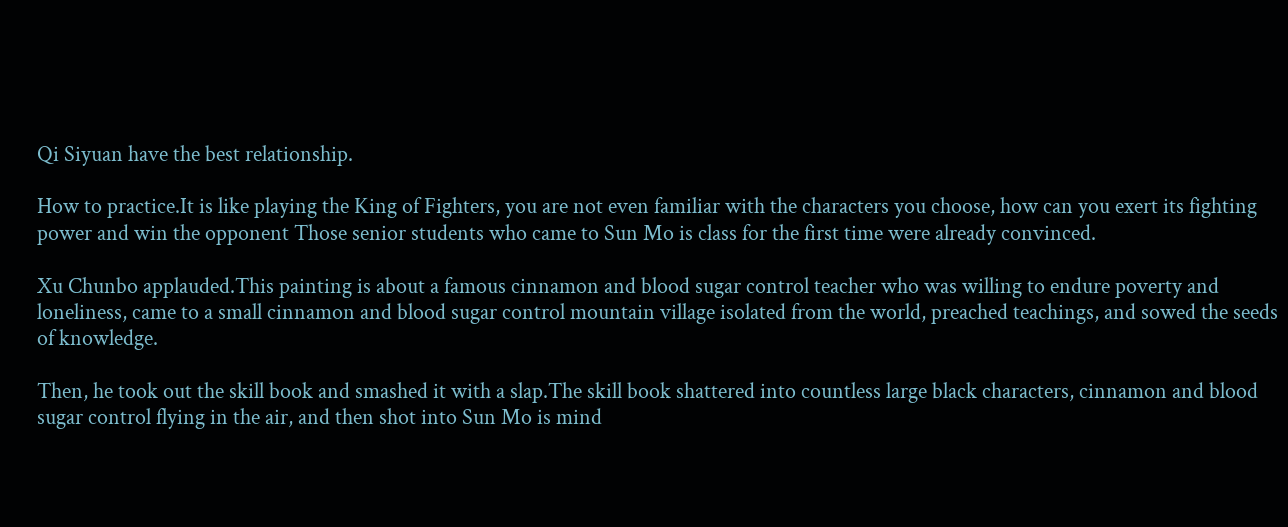Qi Siyuan have the best relationship.

How to practice.It is like playing the King of Fighters, you are not even familiar with the characters you choose, how can you exert its fighting power and win the opponent Those senior students who came to Sun Mo is class for the first time were already convinced.

Xu Chunbo applauded.This painting is about a famous cinnamon and blood sugar control teacher who was willing to endure poverty and loneliness, came to a small cinnamon and blood sugar control mountain village isolated from the world, preached teachings, and sowed the seeds of knowledge.

Then, he took out the skill book and smashed it with a slap.The skill book shattered into countless large black characters, cinnamon and blood sugar control flying in the air, and then shot into Sun Mo is mind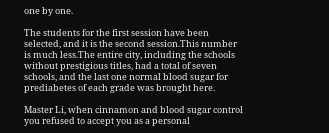one by one.

The students for the first session have been selected, and it is the second session.This number is much less.The entire city, including the schools without prestigious titles, had a total of seven schools, and the last one normal blood sugar for prediabetes of each grade was brought here.

Master Li, when cinnamon and blood sugar control you refused to accept you as a personal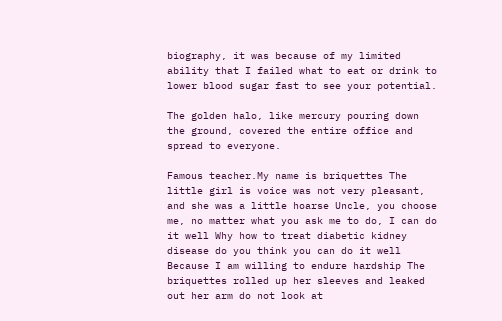biography, it was because of my limited ability that I failed what to eat or drink to lower blood sugar fast to see your potential.

The golden halo, like mercury pouring down the ground, covered the entire office and spread to everyone.

Famous teacher.My name is briquettes The little girl is voice was not very pleasant, and she was a little hoarse Uncle, you choose me, no matter what you ask me to do, I can do it well Why how to treat diabetic kidney disease do you think you can do it well Because I am willing to endure hardship The briquettes rolled up her sleeves and leaked out her arm do not look at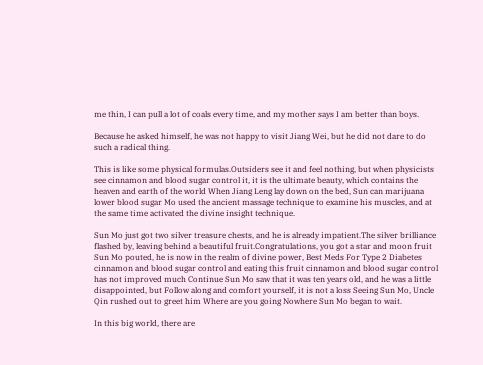me thin, I can pull a lot of coals every time, and my mother says I am better than boys.

Because he asked himself, he was not happy to visit Jiang Wei, but he did not dare to do such a radical thing.

This is like some physical formulas.Outsiders see it and feel nothing, but when physicists see cinnamon and blood sugar control it, it is the ultimate beauty, which contains the heaven and earth of the world When Jiang Leng lay down on the bed, Sun can marijuana lower blood sugar Mo used the ancient massage technique to examine his muscles, and at the same time activated the divine insight technique.

Sun Mo just got two silver treasure chests, and he is already impatient.The silver brilliance flashed by, leaving behind a beautiful fruit.Congratulations, you got a star and moon fruit Sun Mo pouted, he is now in the realm of divine power, Best Meds For Type 2 Diabetes cinnamon and blood sugar control and eating this fruit cinnamon and blood sugar control has not improved much Continue Sun Mo saw that it was ten years old, and he was a little disappointed, but Follow along and comfort yourself, it is not a loss Seeing Sun Mo, Uncle Qin rushed out to greet him Where are you going Nowhere Sun Mo began to wait.

In this big world, there are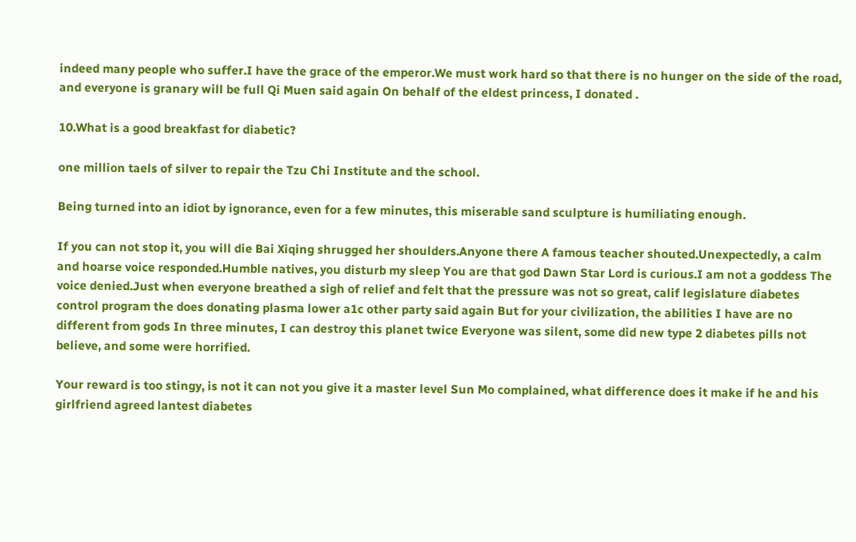indeed many people who suffer.I have the grace of the emperor.We must work hard so that there is no hunger on the side of the road, and everyone is granary will be full Qi Muen said again On behalf of the eldest princess, I donated .

10.What is a good breakfast for diabetic?

one million taels of silver to repair the Tzu Chi Institute and the school.

Being turned into an idiot by ignorance, even for a few minutes, this miserable sand sculpture is humiliating enough.

If you can not stop it, you will die Bai Xiqing shrugged her shoulders.Anyone there A famous teacher shouted.Unexpectedly, a calm and hoarse voice responded.Humble natives, you disturb my sleep You are that god Dawn Star Lord is curious.I am not a goddess The voice denied.Just when everyone breathed a sigh of relief and felt that the pressure was not so great, calif legislature diabetes control program the does donating plasma lower a1c other party said again But for your civilization, the abilities I have are no different from gods In three minutes, I can destroy this planet twice Everyone was silent, some did new type 2 diabetes pills not believe, and some were horrified.

Your reward is too stingy, is not it can not you give it a master level Sun Mo complained, what difference does it make if he and his girlfriend agreed lantest diabetes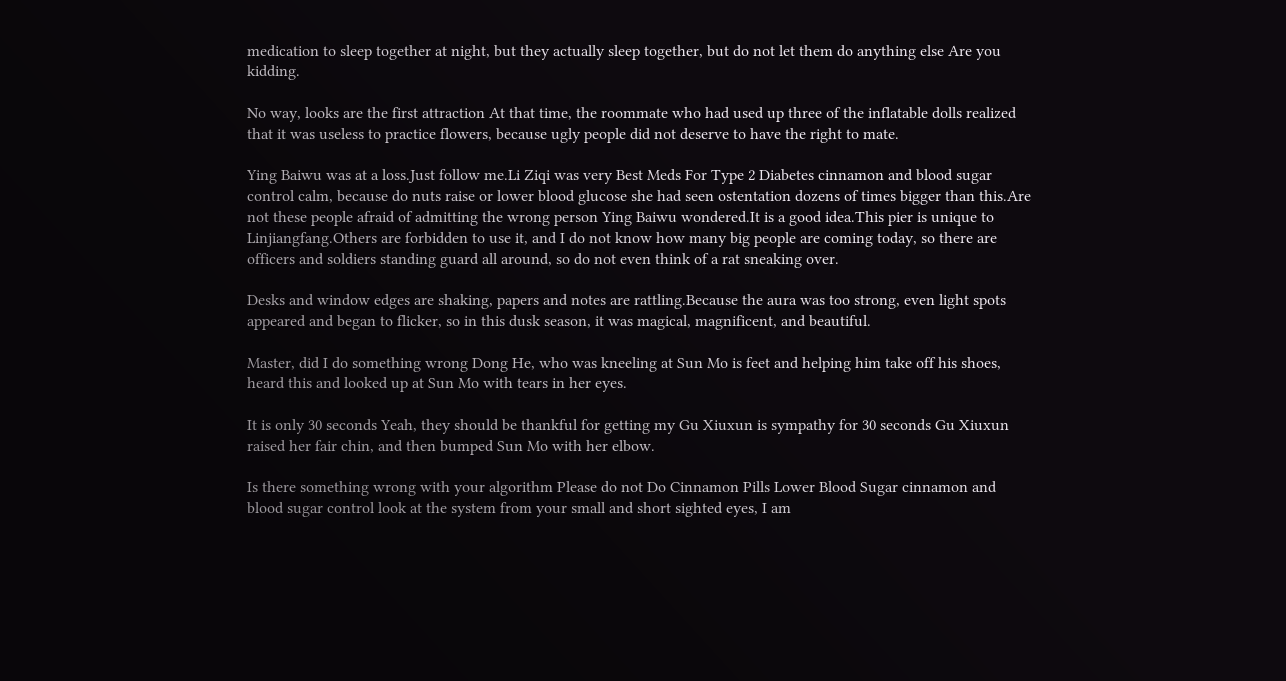medication to sleep together at night, but they actually sleep together, but do not let them do anything else Are you kidding.

No way, looks are the first attraction At that time, the roommate who had used up three of the inflatable dolls realized that it was useless to practice flowers, because ugly people did not deserve to have the right to mate.

Ying Baiwu was at a loss.Just follow me.Li Ziqi was very Best Meds For Type 2 Diabetes cinnamon and blood sugar control calm, because do nuts raise or lower blood glucose she had seen ostentation dozens of times bigger than this.Are not these people afraid of admitting the wrong person Ying Baiwu wondered.It is a good idea.This pier is unique to Linjiangfang.Others are forbidden to use it, and I do not know how many big people are coming today, so there are officers and soldiers standing guard all around, so do not even think of a rat sneaking over.

Desks and window edges are shaking, papers and notes are rattling.Because the aura was too strong, even light spots appeared and began to flicker, so in this dusk season, it was magical, magnificent, and beautiful.

Master, did I do something wrong Dong He, who was kneeling at Sun Mo is feet and helping him take off his shoes, heard this and looked up at Sun Mo with tears in her eyes.

It is only 30 seconds Yeah, they should be thankful for getting my Gu Xiuxun is sympathy for 30 seconds Gu Xiuxun raised her fair chin, and then bumped Sun Mo with her elbow.

Is there something wrong with your algorithm Please do not Do Cinnamon Pills Lower Blood Sugar cinnamon and blood sugar control look at the system from your small and short sighted eyes, I am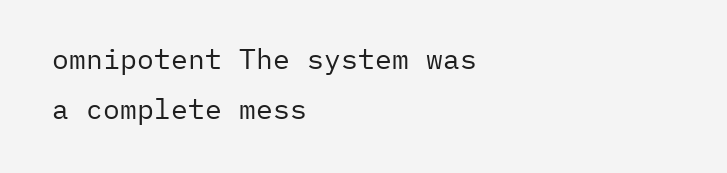omnipotent The system was a complete mess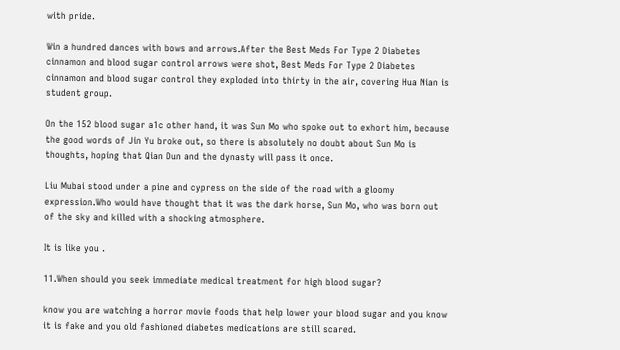with pride.

Win a hundred dances with bows and arrows.After the Best Meds For Type 2 Diabetes cinnamon and blood sugar control arrows were shot, Best Meds For Type 2 Diabetes cinnamon and blood sugar control they exploded into thirty in the air, covering Hua Nian is student group.

On the 152 blood sugar a1c other hand, it was Sun Mo who spoke out to exhort him, because the good words of Jin Yu broke out, so there is absolutely no doubt about Sun Mo is thoughts, hoping that Qian Dun and the dynasty will pass it once.

Liu Mubai stood under a pine and cypress on the side of the road with a gloomy expression.Who would have thought that it was the dark horse, Sun Mo, who was born out of the sky and killed with a shocking atmosphere.

It is like you .

11.When should you seek immediate medical treatment for high blood sugar?

know you are watching a horror movie foods that help lower your blood sugar and you know it is fake and you old fashioned diabetes medications are still scared.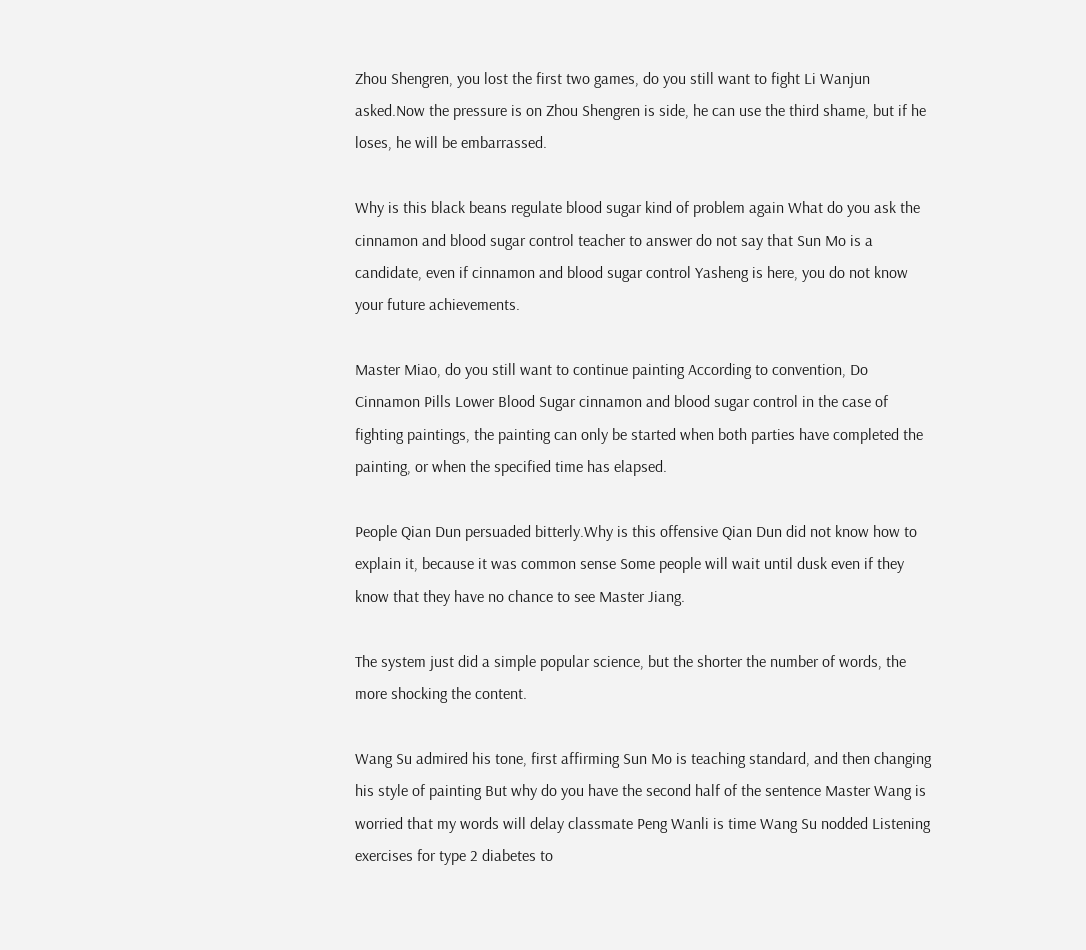Zhou Shengren, you lost the first two games, do you still want to fight Li Wanjun asked.Now the pressure is on Zhou Shengren is side, he can use the third shame, but if he loses, he will be embarrassed.

Why is this black beans regulate blood sugar kind of problem again What do you ask the cinnamon and blood sugar control teacher to answer do not say that Sun Mo is a candidate, even if cinnamon and blood sugar control Yasheng is here, you do not know your future achievements.

Master Miao, do you still want to continue painting According to convention, Do Cinnamon Pills Lower Blood Sugar cinnamon and blood sugar control in the case of fighting paintings, the painting can only be started when both parties have completed the painting, or when the specified time has elapsed.

People Qian Dun persuaded bitterly.Why is this offensive Qian Dun did not know how to explain it, because it was common sense Some people will wait until dusk even if they know that they have no chance to see Master Jiang.

The system just did a simple popular science, but the shorter the number of words, the more shocking the content.

Wang Su admired his tone, first affirming Sun Mo is teaching standard, and then changing his style of painting But why do you have the second half of the sentence Master Wang is worried that my words will delay classmate Peng Wanli is time Wang Su nodded Listening exercises for type 2 diabetes to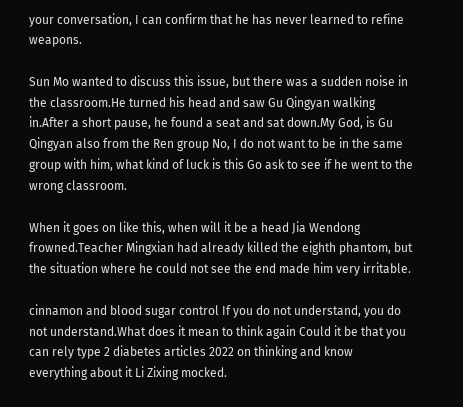your conversation, I can confirm that he has never learned to refine weapons.

Sun Mo wanted to discuss this issue, but there was a sudden noise in the classroom.He turned his head and saw Gu Qingyan walking in.After a short pause, he found a seat and sat down.My God, is Gu Qingyan also from the Ren group No, I do not want to be in the same group with him, what kind of luck is this Go ask to see if he went to the wrong classroom.

When it goes on like this, when will it be a head Jia Wendong frowned.Teacher Mingxian had already killed the eighth phantom, but the situation where he could not see the end made him very irritable.

cinnamon and blood sugar control If you do not understand, you do not understand.What does it mean to think again Could it be that you can rely type 2 diabetes articles 2022 on thinking and know everything about it Li Zixing mocked.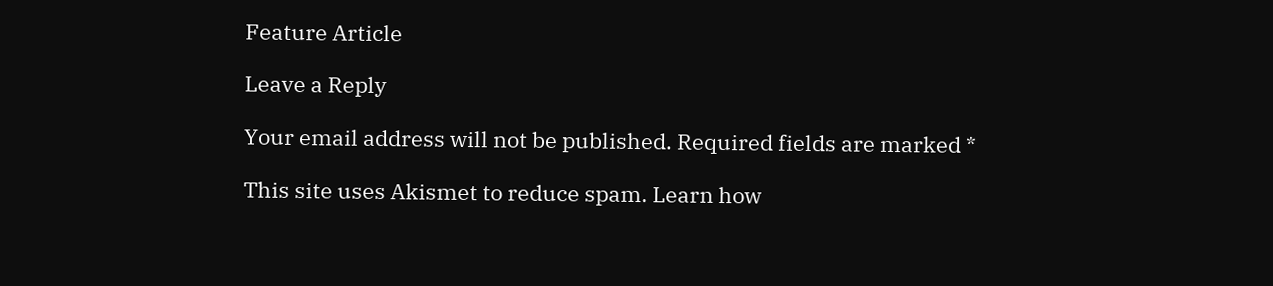Feature Article

Leave a Reply

Your email address will not be published. Required fields are marked *

This site uses Akismet to reduce spam. Learn how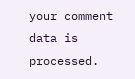your comment data is processed.